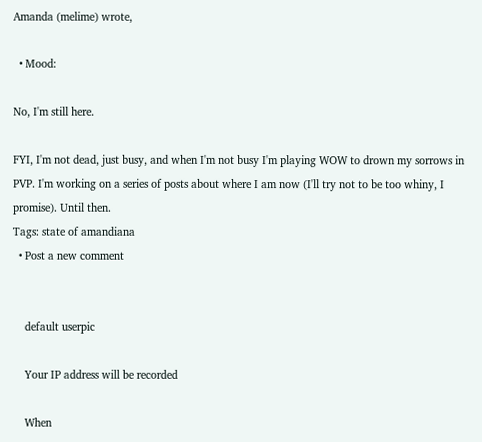Amanda (melime) wrote,

  • Mood:

No, I'm still here.

FYI, I'm not dead, just busy, and when I'm not busy I'm playing WOW to drown my sorrows in PVP. I'm working on a series of posts about where I am now (I'll try not to be too whiny, I promise). Until then.
Tags: state of amandiana
  • Post a new comment


    default userpic

    Your IP address will be recorded

    When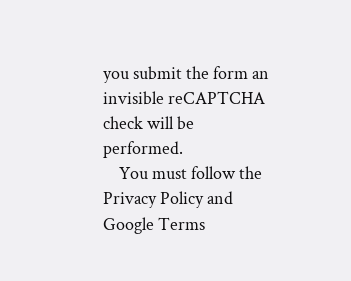you submit the form an invisible reCAPTCHA check will be performed.
    You must follow the Privacy Policy and Google Terms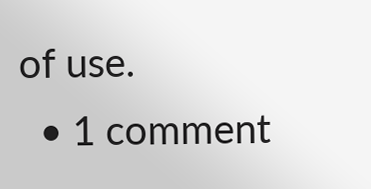of use.
  • 1 comment